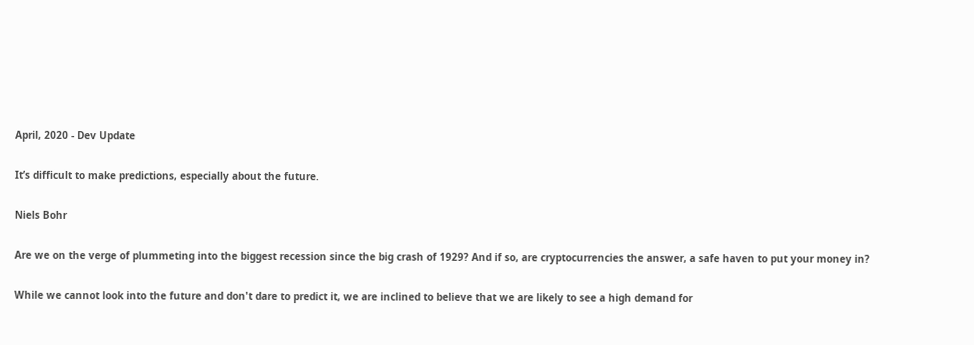April, 2020 - Dev Update

It’s difficult to make predictions, especially about the future.

Niels Bohr

Are we on the verge of plummeting into the biggest recession since the big crash of 1929? And if so, are cryptocurrencies the answer, a safe haven to put your money in?

While we cannot look into the future and don't dare to predict it, we are inclined to believe that we are likely to see a high demand for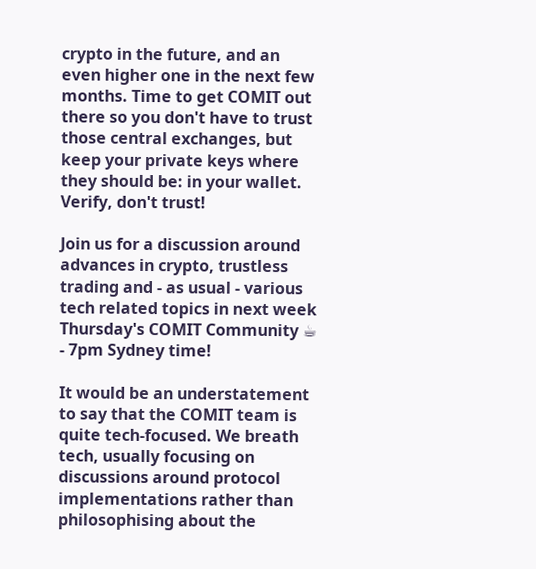crypto in the future, and an even higher one in the next few months. Time to get COMIT out there so you don't have to trust those central exchanges, but keep your private keys where they should be: in your wallet. Verify, don't trust!

Join us for a discussion around advances in crypto, trustless trading and - as usual - various tech related topics in next week Thursday's COMIT Community ☕ - 7pm Sydney time!

It would be an understatement to say that the COMIT team is quite tech-focused. We breath tech, usually focusing on discussions around protocol implementations rather than philosophising about the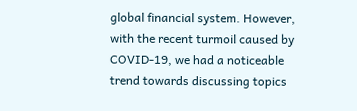global financial system. However, with the recent turmoil caused by COVID-19, we had a noticeable trend towards discussing topics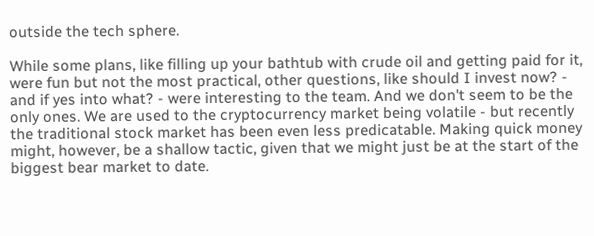outside the tech sphere.

While some plans, like filling up your bathtub with crude oil and getting paid for it, were fun but not the most practical, other questions, like should I invest now? - and if yes into what? - were interesting to the team. And we don't seem to be the only ones. We are used to the cryptocurrency market being volatile - but recently the traditional stock market has been even less predicatable. Making quick money might, however, be a shallow tactic, given that we might just be at the start of the biggest bear market to date.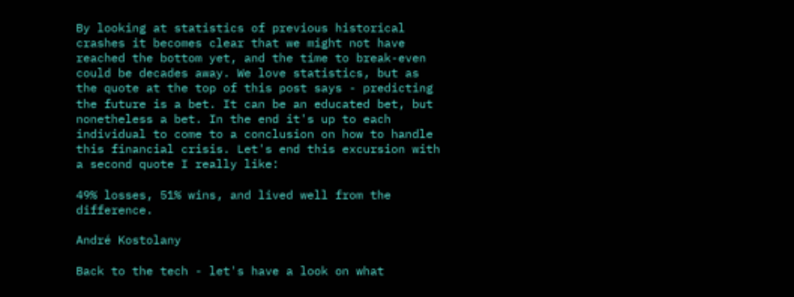By looking at statistics of previous historical crashes it becomes clear that we might not have reached the bottom yet, and the time to break-even could be decades away. We love statistics, but as the quote at the top of this post says - predicting the future is a bet. It can be an educated bet, but nonetheless a bet. In the end it's up to each individual to come to a conclusion on how to handle this financial crisis. Let's end this excursion with a second quote I really like:

49% losses, 51% wins, and lived well from the difference.

André Kostolany

Back to the tech - let's have a look on what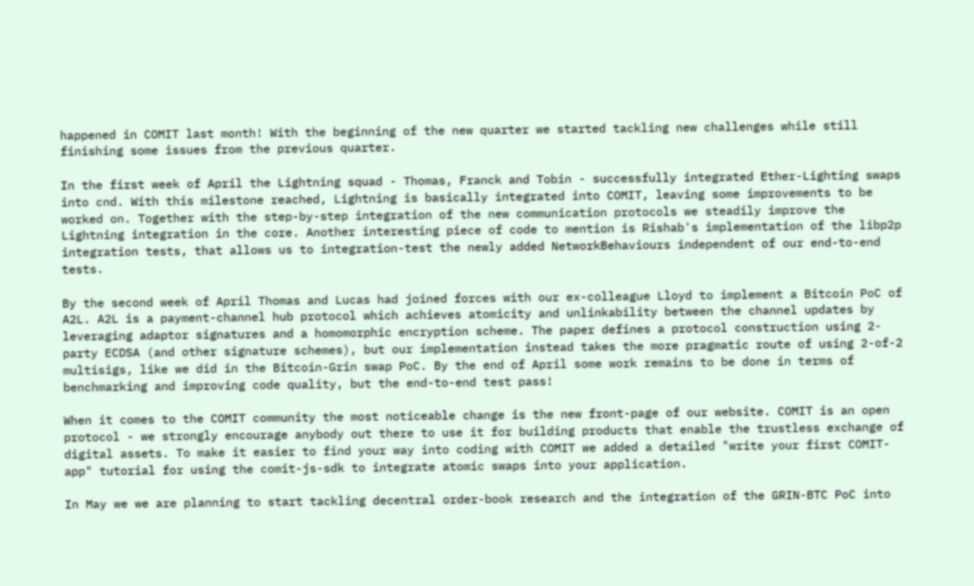happened in COMIT last month! With the beginning of the new quarter we started tackling new challenges while still finishing some issues from the previous quarter.

In the first week of April the Lightning squad - Thomas, Franck and Tobin - successfully integrated Ether-Lighting swaps into cnd. With this milestone reached, Lightning is basically integrated into COMIT, leaving some improvements to be worked on. Together with the step-by-step integration of the new communication protocols we steadily improve the Lightning integration in the core. Another interesting piece of code to mention is Rishab's implementation of the libp2p integration tests, that allows us to integration-test the newly added NetworkBehaviours independent of our end-to-end tests.

By the second week of April Thomas and Lucas had joined forces with our ex-colleague Lloyd to implement a Bitcoin PoC of A2L. A2L is a payment-channel hub protocol which achieves atomicity and unlinkability between the channel updates by leveraging adaptor signatures and a homomorphic encryption scheme. The paper defines a protocol construction using 2-party ECDSA (and other signature schemes), but our implementation instead takes the more pragmatic route of using 2-of-2 multisigs, like we did in the Bitcoin-Grin swap PoC. By the end of April some work remains to be done in terms of benchmarking and improving code quality, but the end-to-end test pass!

When it comes to the COMIT community the most noticeable change is the new front-page of our website. COMIT is an open protocol - we strongly encourage anybody out there to use it for building products that enable the trustless exchange of digital assets. To make it easier to find your way into coding with COMIT we added a detailed "write your first COMIT-app" tutorial for using the comit-js-sdk to integrate atomic swaps into your application.

In May we we are planning to start tackling decentral order-book research and the integration of the GRIN-BTC PoC into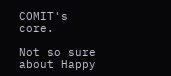COMIT's core.

Not so sure about Happy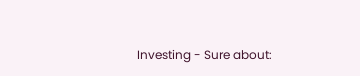Investing - Sure about: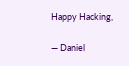Happy Hacking,

— Daniel